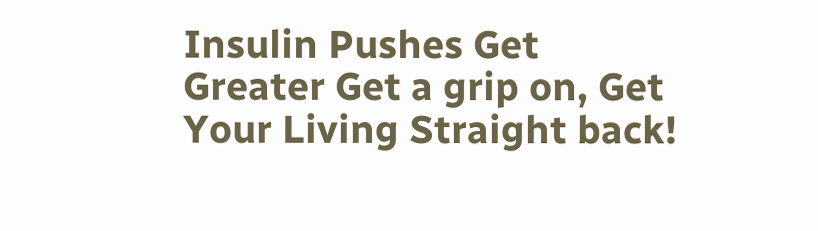Insulin Pushes Get Greater Get a grip on, Get Your Living Straight back!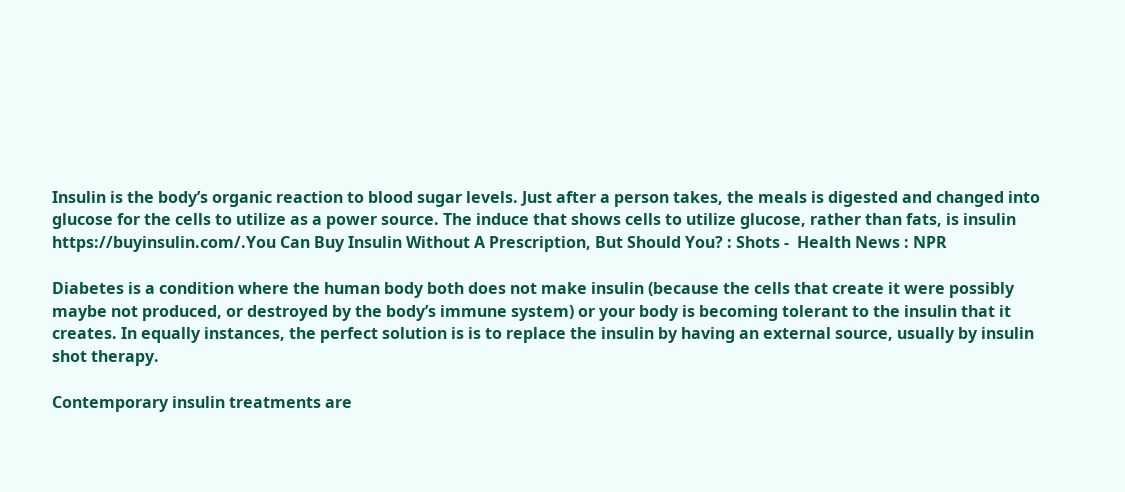Insulin is the body’s organic reaction to blood sugar levels. Just after a person takes, the meals is digested and changed into glucose for the cells to utilize as a power source. The induce that shows cells to utilize glucose, rather than fats, is insulin https://buyinsulin.com/.You Can Buy Insulin Without A Prescription, But Should You? : Shots -  Health News : NPR

Diabetes is a condition where the human body both does not make insulin (because the cells that create it were possibly maybe not produced, or destroyed by the body’s immune system) or your body is becoming tolerant to the insulin that it creates. In equally instances, the perfect solution is is to replace the insulin by having an external source, usually by insulin shot therapy.

Contemporary insulin treatments are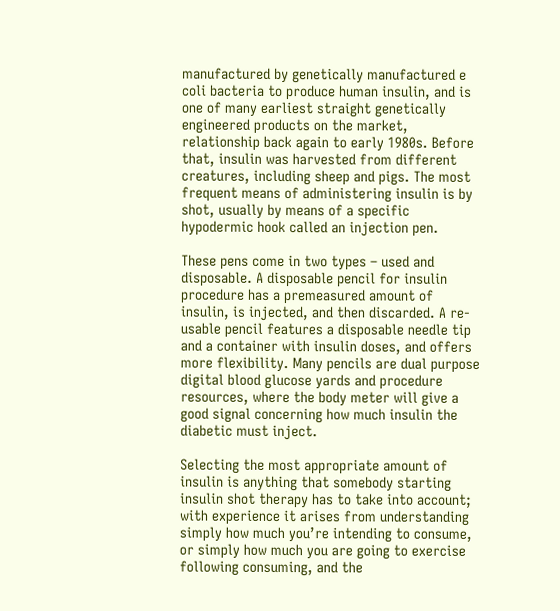manufactured by genetically manufactured e coli bacteria to produce human insulin, and is one of many earliest straight genetically engineered products on the market, relationship back again to early 1980s. Before that, insulin was harvested from different creatures, including sheep and pigs. The most frequent means of administering insulin is by shot, usually by means of a specific hypodermic hook called an injection pen.

These pens come in two types – used and disposable. A disposable pencil for insulin procedure has a premeasured amount of insulin, is injected, and then discarded. A re-usable pencil features a disposable needle tip and a container with insulin doses, and offers more flexibility. Many pencils are dual purpose digital blood glucose yards and procedure resources, where the body meter will give a good signal concerning how much insulin the diabetic must inject.

Selecting the most appropriate amount of insulin is anything that somebody starting insulin shot therapy has to take into account; with experience it arises from understanding simply how much you’re intending to consume, or simply how much you are going to exercise following consuming, and the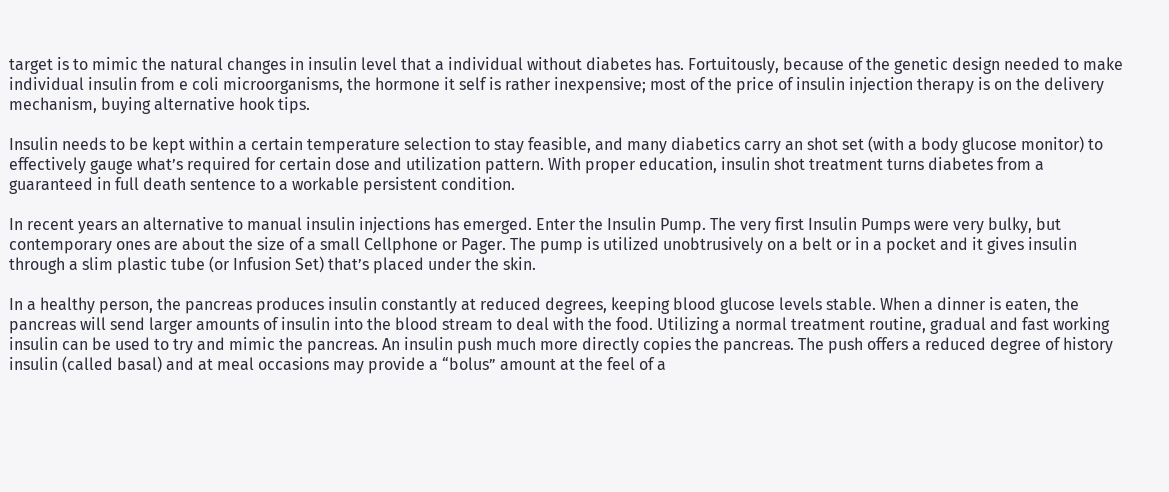target is to mimic the natural changes in insulin level that a individual without diabetes has. Fortuitously, because of the genetic design needed to make individual insulin from e coli microorganisms, the hormone it self is rather inexpensive; most of the price of insulin injection therapy is on the delivery mechanism, buying alternative hook tips.

Insulin needs to be kept within a certain temperature selection to stay feasible, and many diabetics carry an shot set (with a body glucose monitor) to effectively gauge what’s required for certain dose and utilization pattern. With proper education, insulin shot treatment turns diabetes from a guaranteed in full death sentence to a workable persistent condition.

In recent years an alternative to manual insulin injections has emerged. Enter the Insulin Pump. The very first Insulin Pumps were very bulky, but contemporary ones are about the size of a small Cellphone or Pager. The pump is utilized unobtrusively on a belt or in a pocket and it gives insulin through a slim plastic tube (or Infusion Set) that’s placed under the skin.

In a healthy person, the pancreas produces insulin constantly at reduced degrees, keeping blood glucose levels stable. When a dinner is eaten, the pancreas will send larger amounts of insulin into the blood stream to deal with the food. Utilizing a normal treatment routine, gradual and fast working insulin can be used to try and mimic the pancreas. An insulin push much more directly copies the pancreas. The push offers a reduced degree of history insulin (called basal) and at meal occasions may provide a “bolus” amount at the feel of a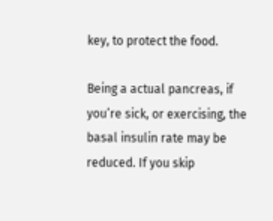key, to protect the food.

Being a actual pancreas, if you’re sick, or exercising, the basal insulin rate may be reduced. If you skip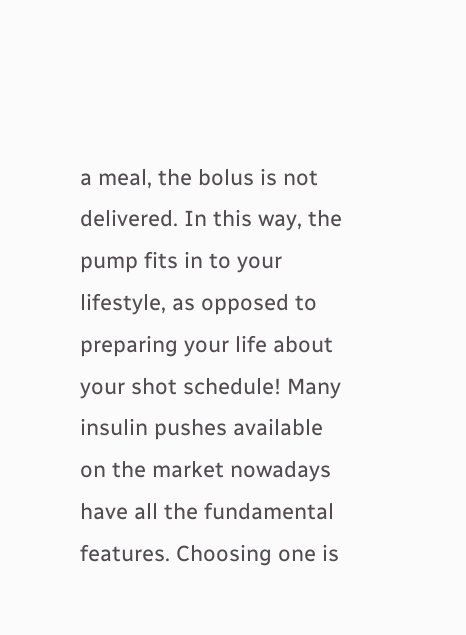a meal, the bolus is not delivered. In this way, the pump fits in to your lifestyle, as opposed to preparing your life about your shot schedule! Many insulin pushes available on the market nowadays have all the fundamental features. Choosing one is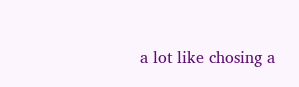a lot like chosing a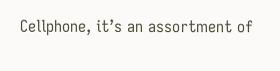Cellphone, it’s an assortment of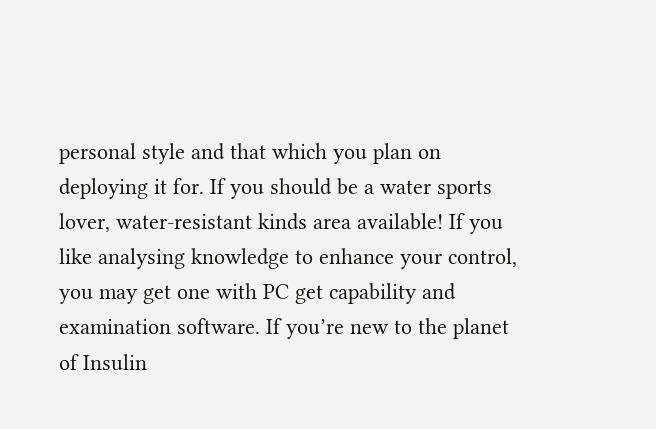personal style and that which you plan on deploying it for. If you should be a water sports lover, water-resistant kinds area available! If you like analysing knowledge to enhance your control, you may get one with PC get capability and examination software. If you’re new to the planet of Insulin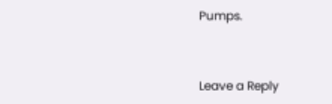Pumps.


Leave a Reply